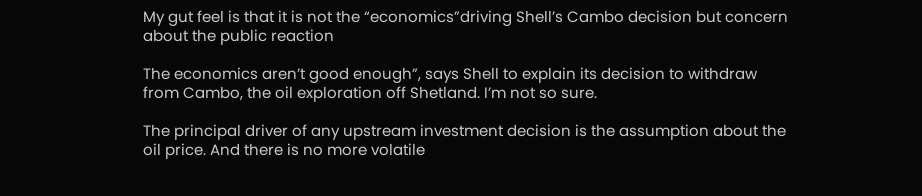My gut feel is that it is not the “economics”driving Shell’s Cambo decision but concern about the public reaction

The economics aren’t good enough”, says Shell to explain its decision to withdraw from Cambo, the oil exploration off Shetland. I’m not so sure.

The principal driver of any upstream investment decision is the assumption about the oil price. And there is no more volatile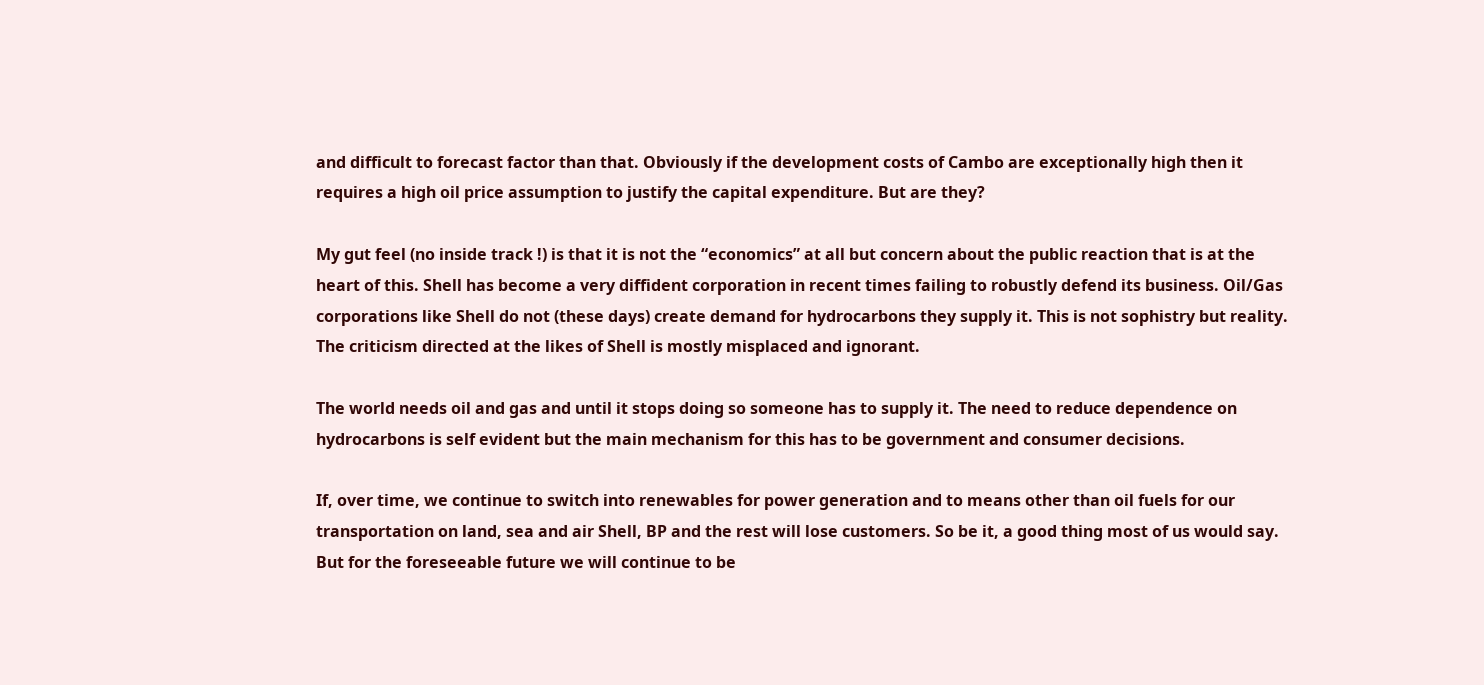and difficult to forecast factor than that. Obviously if the development costs of Cambo are exceptionally high then it requires a high oil price assumption to justify the capital expenditure. But are they?

My gut feel (no inside track !) is that it is not the “economics” at all but concern about the public reaction that is at the heart of this. Shell has become a very diffident corporation in recent times failing to robustly defend its business. Oil/Gas corporations like Shell do not (these days) create demand for hydrocarbons they supply it. This is not sophistry but reality. The criticism directed at the likes of Shell is mostly misplaced and ignorant.

The world needs oil and gas and until it stops doing so someone has to supply it. The need to reduce dependence on hydrocarbons is self evident but the main mechanism for this has to be government and consumer decisions.

If, over time, we continue to switch into renewables for power generation and to means other than oil fuels for our transportation on land, sea and air Shell, BP and the rest will lose customers. So be it, a good thing most of us would say. But for the foreseeable future we will continue to be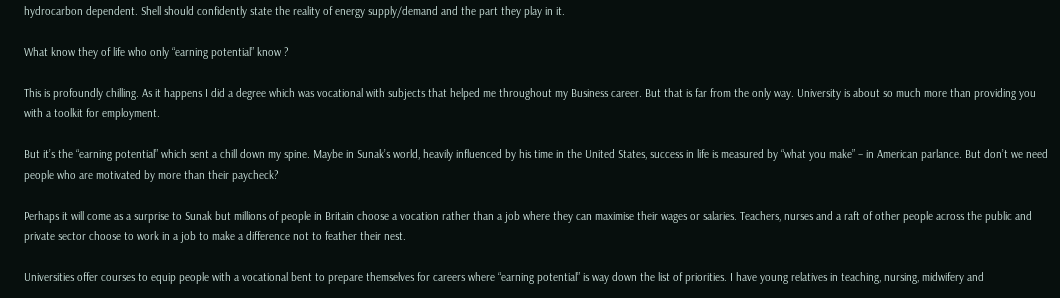hydrocarbon dependent. Shell should confidently state the reality of energy supply/demand and the part they play in it.

What know they of life who only “earning potential” know ?

This is profoundly chilling. As it happens I did a degree which was vocational with subjects that helped me throughout my Business career. But that is far from the only way. University is about so much more than providing you with a toolkit for employment.

But it’s the “earning potential” which sent a chill down my spine. Maybe in Sunak’s world, heavily influenced by his time in the United States, success in life is measured by “what you make” – in American parlance. But don’t we need people who are motivated by more than their paycheck?

Perhaps it will come as a surprise to Sunak but millions of people in Britain choose a vocation rather than a job where they can maximise their wages or salaries. Teachers, nurses and a raft of other people across the public and private sector choose to work in a job to make a difference not to feather their nest.

Universities offer courses to equip people with a vocational bent to prepare themselves for careers where “earning potential” is way down the list of priorities. I have young relatives in teaching, nursing, midwifery and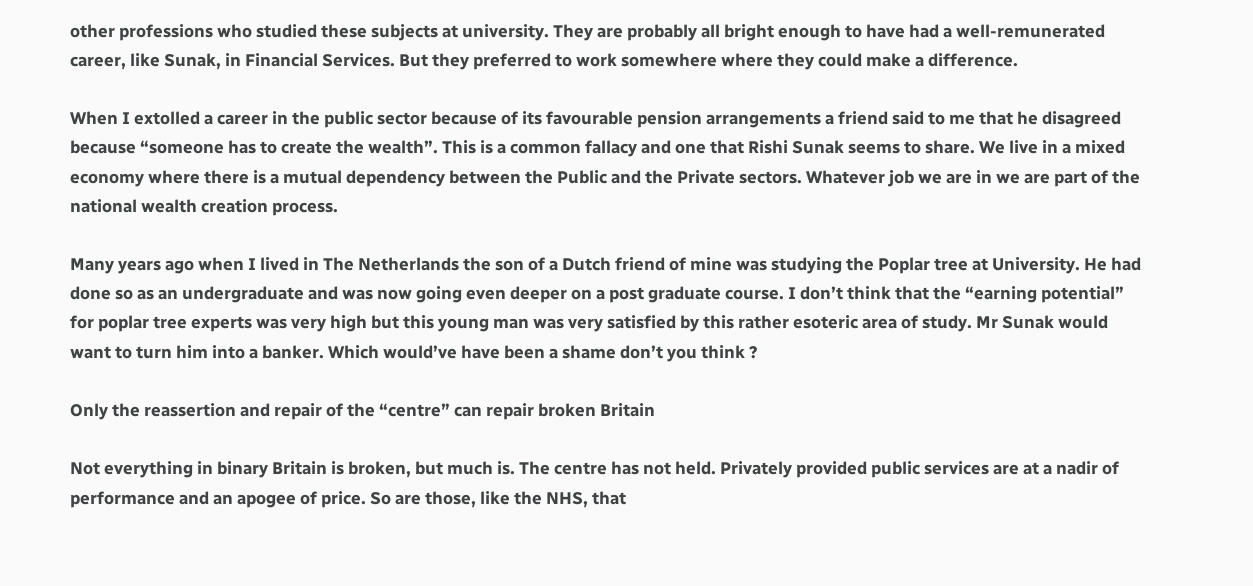other professions who studied these subjects at university. They are probably all bright enough to have had a well-remunerated career, like Sunak, in Financial Services. But they preferred to work somewhere where they could make a difference.

When I extolled a career in the public sector because of its favourable pension arrangements a friend said to me that he disagreed because “someone has to create the wealth”. This is a common fallacy and one that Rishi Sunak seems to share. We live in a mixed economy where there is a mutual dependency between the Public and the Private sectors. Whatever job we are in we are part of the national wealth creation process.

Many years ago when I lived in The Netherlands the son of a Dutch friend of mine was studying the Poplar tree at University. He had done so as an undergraduate and was now going even deeper on a post graduate course. I don’t think that the “earning potential” for poplar tree experts was very high but this young man was very satisfied by this rather esoteric area of study. Mr Sunak would want to turn him into a banker. Which would’ve have been a shame don’t you think ?

Only the reassertion and repair of the “centre” can repair broken Britain

Not everything in binary Britain is broken, but much is. The centre has not held. Privately provided public services are at a nadir of performance and an apogee of price. So are those, like the NHS, that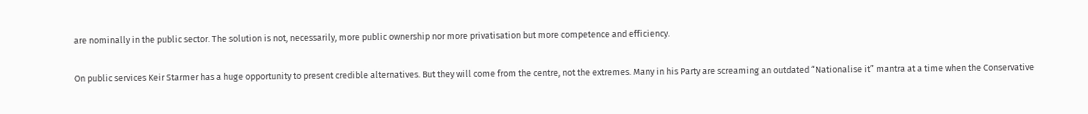are nominally in the public sector. The solution is not, necessarily, more public ownership nor more privatisation but more competence and efficiency.

On public services Keir Starmer has a huge opportunity to present credible alternatives. But they will come from the centre, not the extremes. Many in his Party are screaming an outdated “Nationalise it” mantra at a time when the Conservative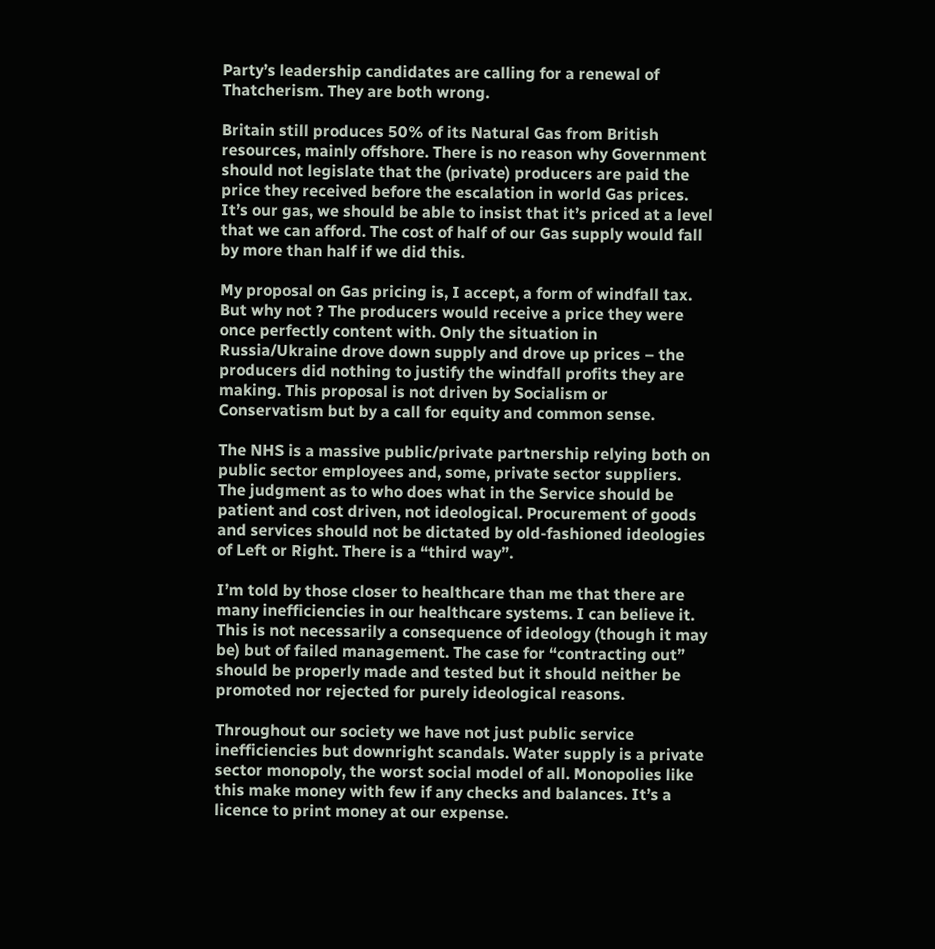Party’s leadership candidates are calling for a renewal of Thatcherism. They are both wrong.

Britain still produces 50% of its Natural Gas from British resources, mainly offshore. There is no reason why Government should not legislate that the (private) producers are paid the price they received before the escalation in world Gas prices. It’s our gas, we should be able to insist that it’s priced at a level that we can afford. The cost of half of our Gas supply would fall by more than half if we did this.

My proposal on Gas pricing is, I accept, a form of windfall tax. But why not ? The producers would receive a price they were once perfectly content with. Only the situation in Russia/Ukraine drove down supply and drove up prices – the producers did nothing to justify the windfall profits they are making. This proposal is not driven by Socialism or Conservatism but by a call for equity and common sense.

The NHS is a massive public/private partnership relying both on public sector employees and, some, private sector suppliers. The judgment as to who does what in the Service should be patient and cost driven, not ideological. Procurement of goods and services should not be dictated by old-fashioned ideologies of Left or Right. There is a “third way”.

I’m told by those closer to healthcare than me that there are many inefficiencies in our healthcare systems. I can believe it. This is not necessarily a consequence of ideology (though it may be) but of failed management. The case for “contracting out” should be properly made and tested but it should neither be promoted nor rejected for purely ideological reasons.

Throughout our society we have not just public service inefficiencies but downright scandals. Water supply is a private sector monopoly, the worst social model of all. Monopolies like this make money with few if any checks and balances. It’s a licence to print money at our expense.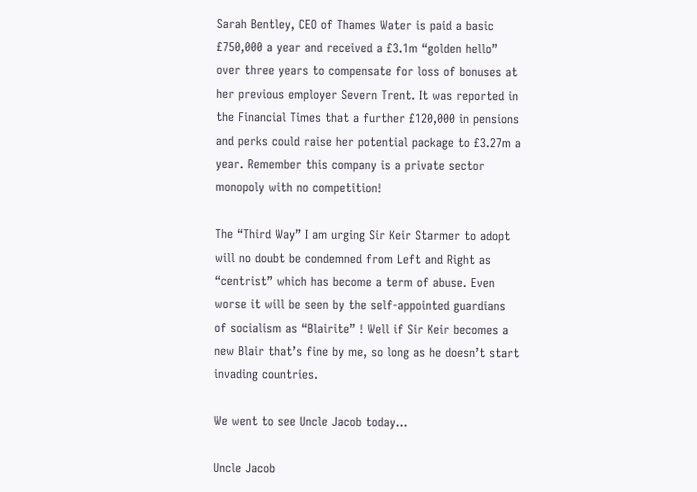Sarah Bentley, CEO of Thames Water is paid a basic £750,000 a year and received a £3.1m “golden hello” over three years to compensate for loss of bonuses at her previous employer Severn Trent. It was reported in the Financial Times that a further £120,000 in pensions and perks could raise her potential package to £3.27m a year. Remember this company is a private sector monopoly with no competition!

The “Third Way” I am urging Sir Keir Starmer to adopt will no doubt be condemned from Left and Right as “centrist” which has become a term of abuse. Even worse it will be seen by the self-appointed guardians of socialism as “Blairite” ! Well if Sir Keir becomes a new Blair that’s fine by me, so long as he doesn’t start invading countries.

We went to see Uncle Jacob today…

Uncle Jacob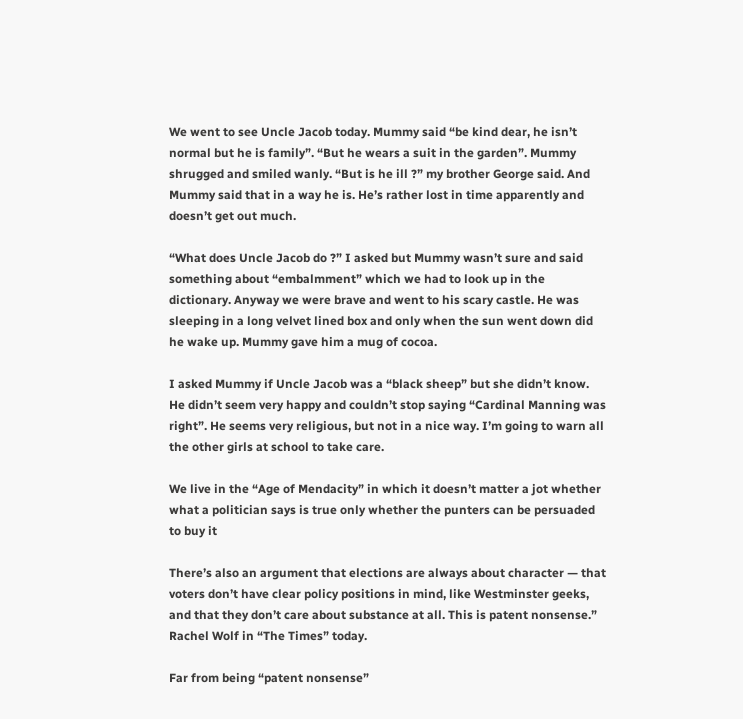We went to see Uncle Jacob today. Mummy said “be kind dear, he isn’t normal but he is family”. “But he wears a suit in the garden”. Mummy shrugged and smiled wanly. “But is he ill ?” my brother George said. And Mummy said that in a way he is. He’s rather lost in time apparently and doesn’t get out much.

“What does Uncle Jacob do ?” I asked but Mummy wasn’t sure and said something about “embalmment” which we had to look up in the dictionary. Anyway we were brave and went to his scary castle. He was sleeping in a long velvet lined box and only when the sun went down did he wake up. Mummy gave him a mug of cocoa.

I asked Mummy if Uncle Jacob was a “black sheep” but she didn’t know. He didn’t seem very happy and couldn’t stop saying “Cardinal Manning was right”. He seems very religious, but not in a nice way. I’m going to warn all the other girls at school to take care.

We live in the “Age of Mendacity” in which it doesn’t matter a jot whether what a politician says is true only whether the punters can be persuaded to buy it

There’s also an argument that elections are always about character — that voters don’t have clear policy positions in mind, like Westminster geeks, and that they don’t care about substance at all. This is patent nonsense.” Rachel Wolf in “The Times” today.

Far from being “patent nonsense”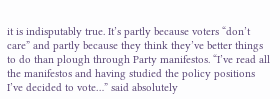it is indisputably true. It’s partly because voters “don’t care” and partly because they think they’ve better things to do than plough through Party manifestos. “I’ve read all the manifestos and having studied the policy positions I’ve decided to vote…” said absolutely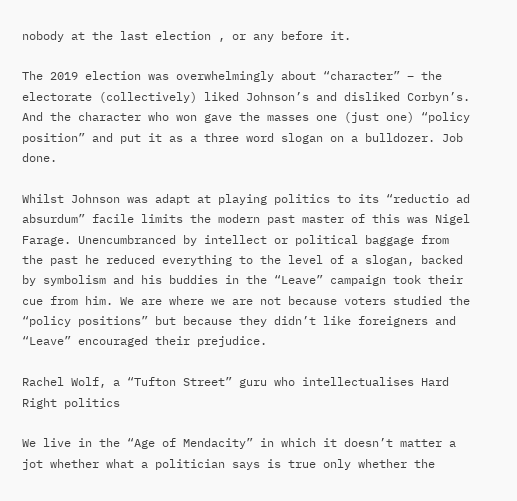nobody at the last election , or any before it.

The 2019 election was overwhelmingly about “character” – the electorate (collectively) liked Johnson’s and disliked Corbyn’s. And the character who won gave the masses one (just one) “policy position” and put it as a three word slogan on a bulldozer. Job done.

Whilst Johnson was adapt at playing politics to its “reductio ad absurdum” facile limits the modern past master of this was Nigel Farage. Unencumbranced by intellect or political baggage from the past he reduced everything to the level of a slogan, backed by symbolism and his buddies in the “Leave” campaign took their cue from him. We are where we are not because voters studied the “policy positions” but because they didn’t like foreigners and “Leave” encouraged their prejudice.

Rachel Wolf, a “Tufton Street” guru who intellectualises Hard Right politics

We live in the “Age of Mendacity” in which it doesn’t matter a jot whether what a politician says is true only whether the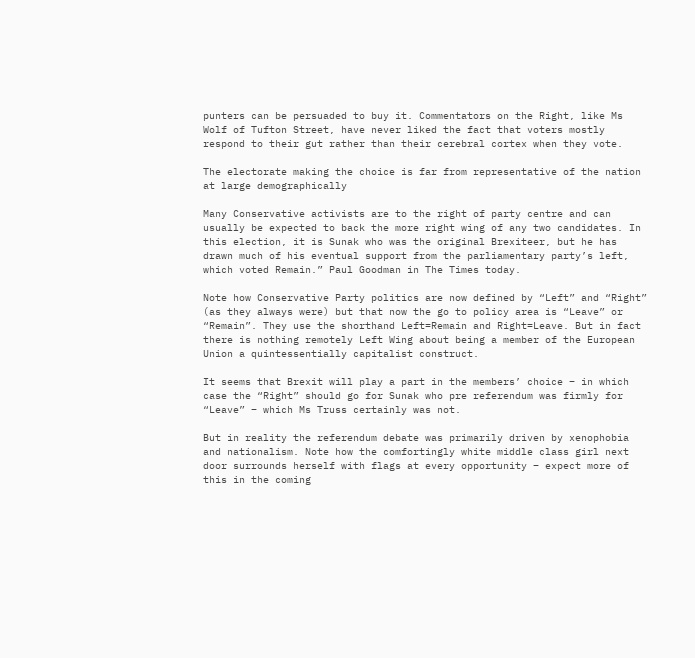punters can be persuaded to buy it. Commentators on the Right, like Ms Wolf of Tufton Street, have never liked the fact that voters mostly respond to their gut rather than their cerebral cortex when they vote.

The electorate making the choice is far from representative of the nation at large demographically

Many Conservative activists are to the right of party centre and can usually be expected to back the more right wing of any two candidates. In this election, it is Sunak who was the original Brexiteer, but he has drawn much of his eventual support from the parliamentary party’s left, which voted Remain.” Paul Goodman in The Times today.

Note how Conservative Party politics are now defined by “Left” and “Right” (as they always were) but that now the go to policy area is “Leave” or “Remain”. They use the shorthand Left=Remain and Right=Leave. But in fact there is nothing remotely Left Wing about being a member of the European Union a quintessentially capitalist construct.

It seems that Brexit will play a part in the members’ choice – in which case the “Right” should go for Sunak who pre referendum was firmly for “Leave” – which Ms Truss certainly was not.

But in reality the referendum debate was primarily driven by xenophobia and nationalism. Note how the comfortingly white middle class girl next door surrounds herself with flags at every opportunity – expect more of this in the coming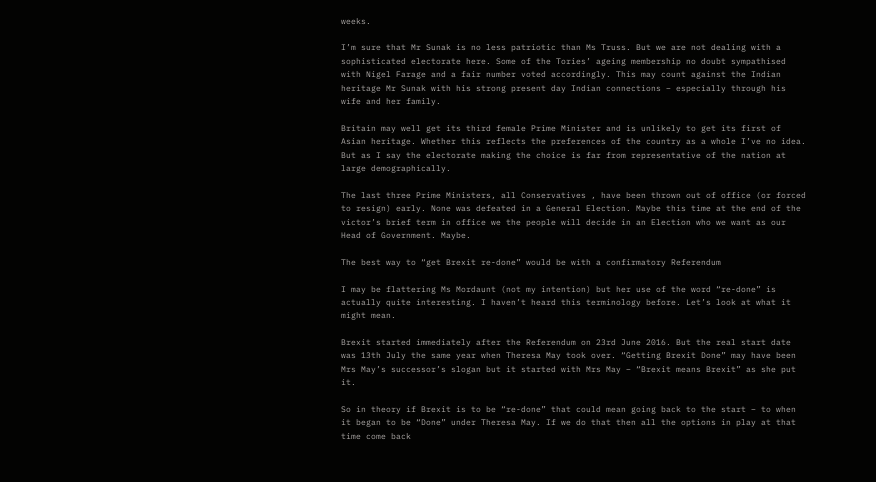weeks.

I’m sure that Mr Sunak is no less patriotic than Ms Truss. But we are not dealing with a sophisticated electorate here. Some of the Tories’ ageing membership no doubt sympathised with Nigel Farage and a fair number voted accordingly. This may count against the Indian heritage Mr Sunak with his strong present day Indian connections – especially through his wife and her family.

Britain may well get its third female Prime Minister and is unlikely to get its first of Asian heritage. Whether this reflects the preferences of the country as a whole I’ve no idea. But as I say the electorate making the choice is far from representative of the nation at large demographically.

The last three Prime Ministers, all Conservatives , have been thrown out of office (or forced to resign) early. None was defeated in a General Election. Maybe this time at the end of the victor’s brief term in office we the people will decide in an Election who we want as our Head of Government. Maybe.

The best way to “get Brexit re-done” would be with a confirmatory Referendum

I may be flattering Ms Mordaunt (not my intention) but her use of the word “re-done” is actually quite interesting. I haven’t heard this terminology before. Let’s look at what it might mean.

Brexit started immediately after the Referendum on 23rd June 2016. But the real start date was 13th July the same year when Theresa May took over. “Getting Brexit Done” may have been Mrs May’s successor’s slogan but it started with Mrs May – “Brexit means Brexit” as she put it.

So in theory if Brexit is to be “re-done” that could mean going back to the start – to when it began to be “Done” under Theresa May. If we do that then all the options in play at that time come back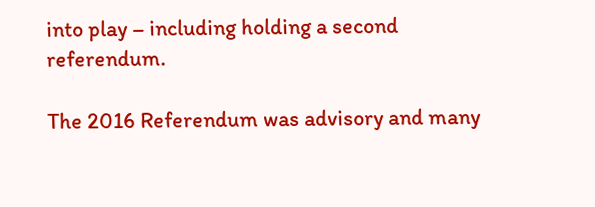into play – including holding a second referendum.

The 2016 Referendum was advisory and many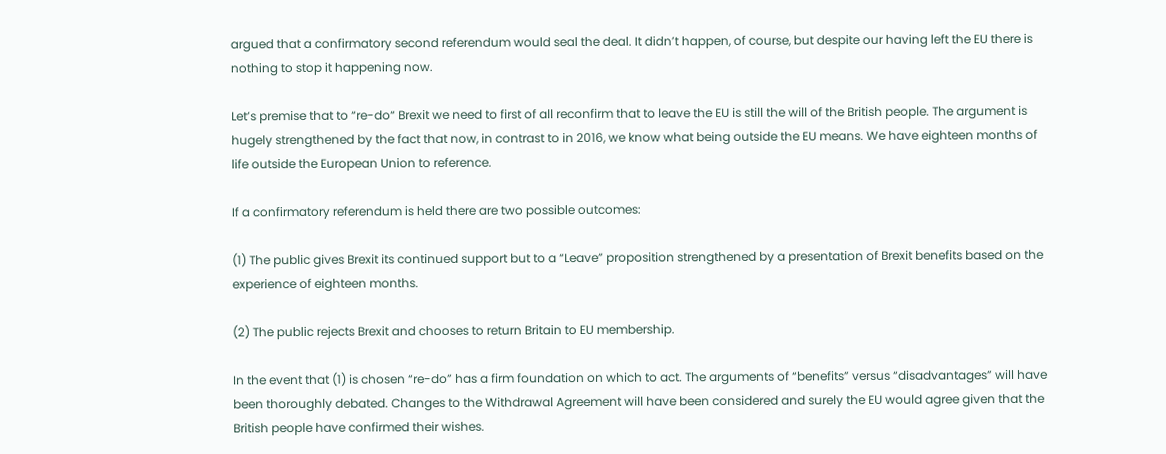argued that a confirmatory second referendum would seal the deal. It didn’t happen, of course, but despite our having left the EU there is nothing to stop it happening now.

Let’s premise that to “re-do“ Brexit we need to first of all reconfirm that to leave the EU is still the will of the British people. The argument is hugely strengthened by the fact that now, in contrast to in 2016, we know what being outside the EU means. We have eighteen months of life outside the European Union to reference.

If a confirmatory referendum is held there are two possible outcomes:

(1) The public gives Brexit its continued support but to a “Leave” proposition strengthened by a presentation of Brexit benefits based on the experience of eighteen months.

(2) The public rejects Brexit and chooses to return Britain to EU membership.

In the event that (1) is chosen “re-do” has a firm foundation on which to act. The arguments of “benefits” versus “disadvantages” will have been thoroughly debated. Changes to the Withdrawal Agreement will have been considered and surely the EU would agree given that the British people have confirmed their wishes.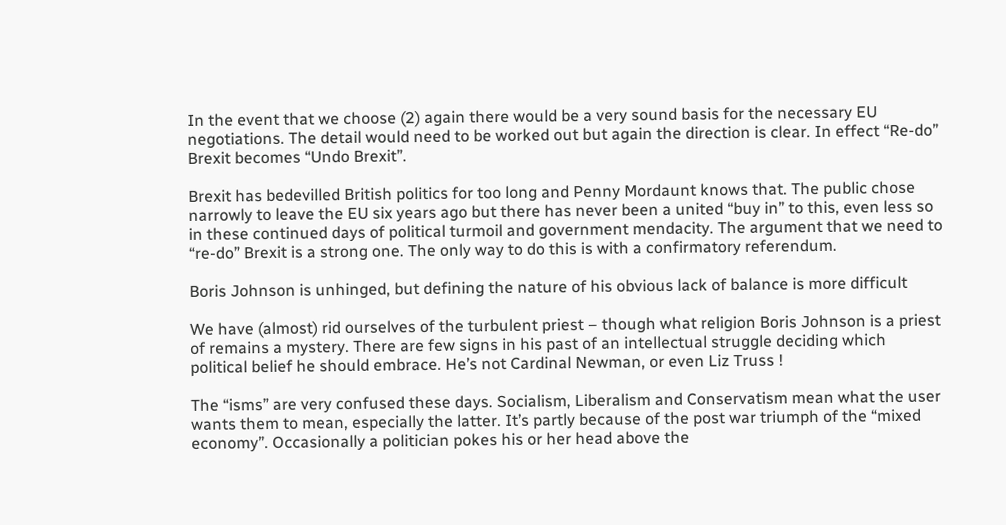In the event that we choose (2) again there would be a very sound basis for the necessary EU negotiations. The detail would need to be worked out but again the direction is clear. In effect “Re-do” Brexit becomes “Undo Brexit”.

Brexit has bedevilled British politics for too long and Penny Mordaunt knows that. The public chose narrowly to leave the EU six years ago but there has never been a united “buy in” to this, even less so in these continued days of political turmoil and government mendacity. The argument that we need to “re-do” Brexit is a strong one. The only way to do this is with a confirmatory referendum.

Boris Johnson is unhinged, but defining the nature of his obvious lack of balance is more difficult

We have (almost) rid ourselves of the turbulent priest – though what religion Boris Johnson is a priest of remains a mystery. There are few signs in his past of an intellectual struggle deciding which political belief he should embrace. He’s not Cardinal Newman, or even Liz Truss !

The “isms” are very confused these days. Socialism, Liberalism and Conservatism mean what the user wants them to mean, especially the latter. It’s partly because of the post war triumph of the “mixed economy”. Occasionally a politician pokes his or her head above the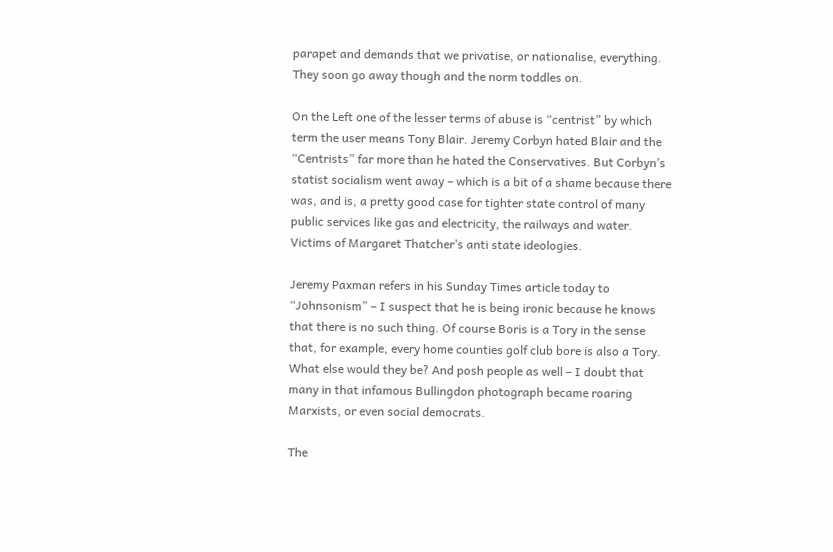parapet and demands that we privatise, or nationalise, everything. They soon go away though and the norm toddles on.

On the Left one of the lesser terms of abuse is “centrist” by which term the user means Tony Blair. Jeremy Corbyn hated Blair and the “Centrists” far more than he hated the Conservatives. But Corbyn’s statist socialism went away – which is a bit of a shame because there was, and is, a pretty good case for tighter state control of many public services like gas and electricity, the railways and water. Victims of Margaret Thatcher’s anti state ideologies.

Jeremy Paxman refers in his Sunday Times article today to “Johnsonism” – I suspect that he is being ironic because he knows that there is no such thing. Of course Boris is a Tory in the sense that, for example, every home counties golf club bore is also a Tory. What else would they be? And posh people as well – I doubt that many in that infamous Bullingdon photograph became roaring Marxists, or even social democrats.

The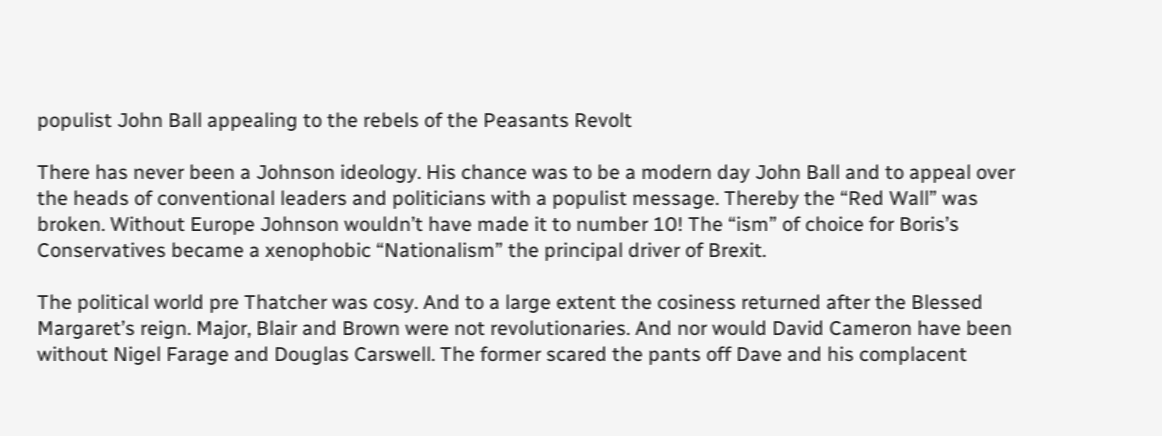populist John Ball appealing to the rebels of the Peasants Revolt

There has never been a Johnson ideology. His chance was to be a modern day John Ball and to appeal over the heads of conventional leaders and politicians with a populist message. Thereby the “Red Wall” was broken. Without Europe Johnson wouldn’t have made it to number 10! The “ism” of choice for Boris’s Conservatives became a xenophobic “Nationalism” the principal driver of Brexit.

The political world pre Thatcher was cosy. And to a large extent the cosiness returned after the Blessed Margaret’s reign. Major, Blair and Brown were not revolutionaries. And nor would David Cameron have been without Nigel Farage and Douglas Carswell. The former scared the pants off Dave and his complacent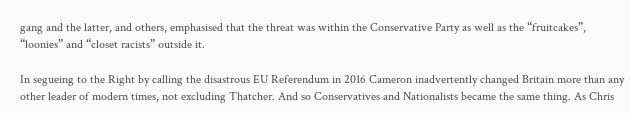gang and the latter, and others, emphasised that the threat was within the Conservative Party as well as the “fruitcakes”, “loonies” and “closet racists” outside it.

In segueing to the Right by calling the disastrous EU Referendum in 2016 Cameron inadvertently changed Britain more than any other leader of modern times, not excluding Thatcher. And so Conservatives and Nationalists became the same thing. As Chris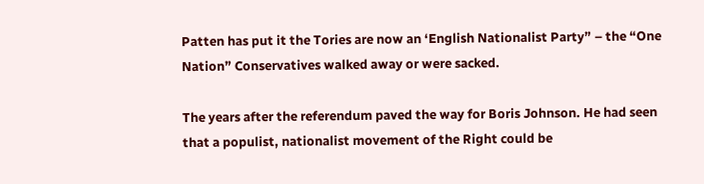Patten has put it the Tories are now an ‘English Nationalist Party” – the “One Nation” Conservatives walked away or were sacked.

The years after the referendum paved the way for Boris Johnson. He had seen that a populist, nationalist movement of the Right could be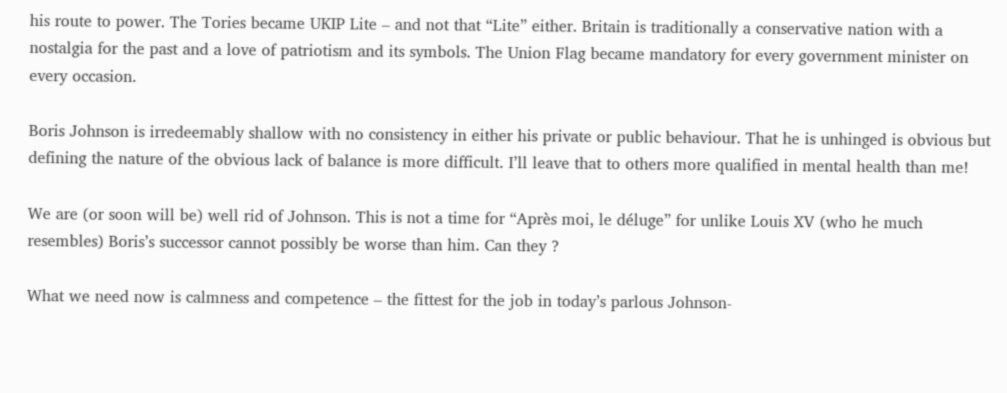his route to power. The Tories became UKIP Lite – and not that “Lite” either. Britain is traditionally a conservative nation with a nostalgia for the past and a love of patriotism and its symbols. The Union Flag became mandatory for every government minister on every occasion.

Boris Johnson is irredeemably shallow with no consistency in either his private or public behaviour. That he is unhinged is obvious but defining the nature of the obvious lack of balance is more difficult. I’ll leave that to others more qualified in mental health than me!

We are (or soon will be) well rid of Johnson. This is not a time for “Après moi, le déluge” for unlike Louis XV (who he much resembles) Boris’s successor cannot possibly be worse than him. Can they ?

What we need now is calmness and competence – the fittest for the job in today’s parlous Johnson-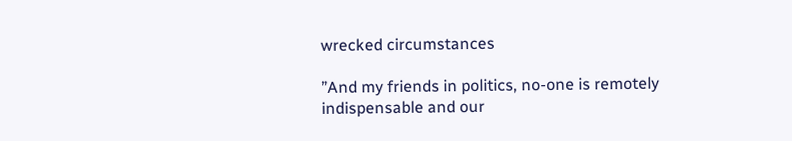wrecked circumstances

”And my friends in politics, no-one is remotely indispensable and our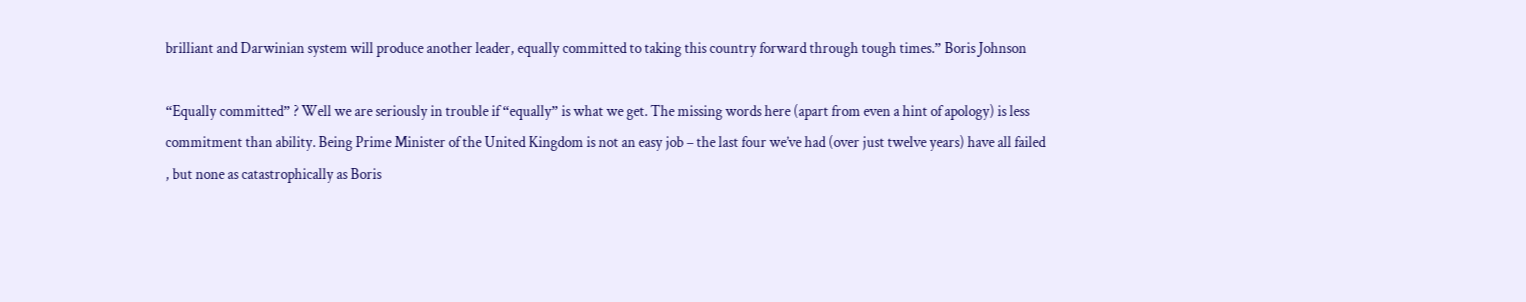brilliant and Darwinian system will produce another leader, equally committed to taking this country forward through tough times.” Boris Johnson

“Equally committed” ? Well we are seriously in trouble if “equally” is what we get. The missing words here (apart from even a hint of apology) is less commitment than ability. Being Prime Minister of the United Kingdom is not an easy job – the last four we’ve had (over just twelve years) have all failed , but none as catastrophically as Boris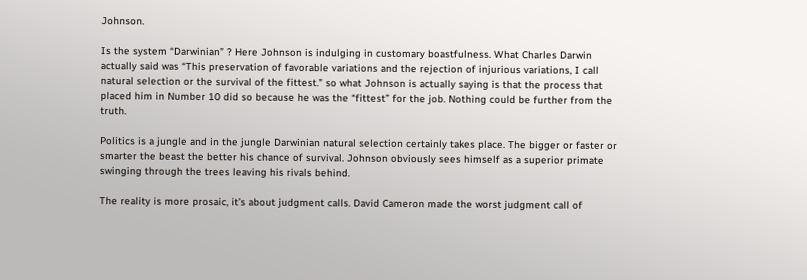Johnson.

Is the system “Darwinian” ? Here Johnson is indulging in customary boastfulness. What Charles Darwin actually said was “This preservation of favorable variations and the rejection of injurious variations, I call natural selection or the survival of the fittest.” so what Johnson is actually saying is that the process that placed him in Number 10 did so because he was the “fittest” for the job. Nothing could be further from the truth.

Politics is a jungle and in the jungle Darwinian natural selection certainly takes place. The bigger or faster or smarter the beast the better his chance of survival. Johnson obviously sees himself as a superior primate swinging through the trees leaving his rivals behind.

The reality is more prosaic, it’s about judgment calls. David Cameron made the worst judgment call of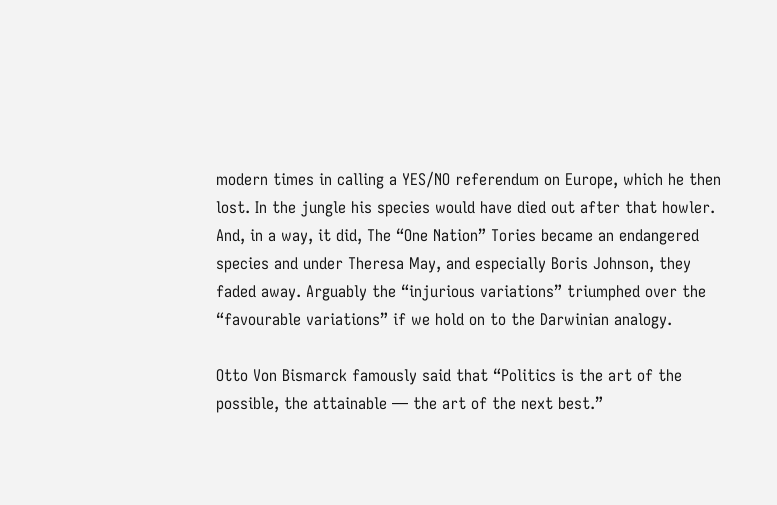modern times in calling a YES/NO referendum on Europe, which he then lost. In the jungle his species would have died out after that howler. And, in a way, it did, The “One Nation” Tories became an endangered species and under Theresa May, and especially Boris Johnson, they faded away. Arguably the “injurious variations” triumphed over the “favourable variations” if we hold on to the Darwinian analogy.

Otto Von Bismarck famously said that “Politics is the art of the possible, the attainable — the art of the next best.”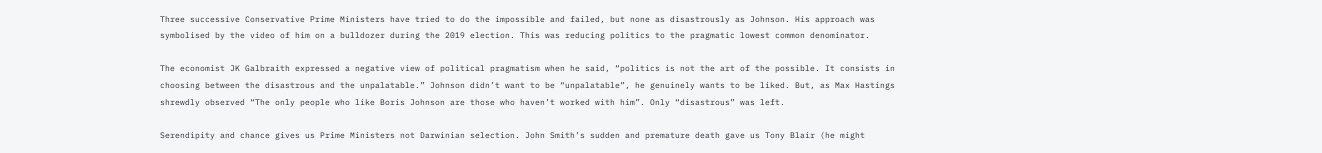Three successive Conservative Prime Ministers have tried to do the impossible and failed, but none as disastrously as Johnson. His approach was symbolised by the video of him on a bulldozer during the 2019 election. This was reducing politics to the pragmatic lowest common denominator.

The economist JK Galbraith expressed a negative view of political pragmatism when he said, “politics is not the art of the possible. It consists in choosing between the disastrous and the unpalatable.” Johnson didn’t want to be “unpalatable”, he genuinely wants to be liked. But, as Max Hastings shrewdly observed “The only people who like Boris Johnson are those who haven’t worked with him”. Only “disastrous” was left.

Serendipity and chance gives us Prime Ministers not Darwinian selection. John Smith’s sudden and premature death gave us Tony Blair (he might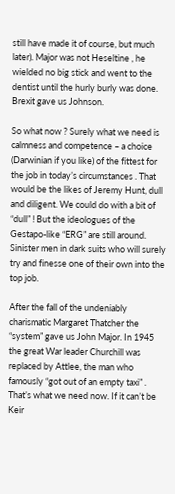still have made it of course, but much later). Major was not Heseltine , he wielded no big stick and went to the dentist until the hurly burly was done. Brexit gave us Johnson.

So what now ? Surely what we need is calmness and competence – a choice (Darwinian if you like) of the fittest for the job in today’s circumstances . That would be the likes of Jeremy Hunt, dull and diligent. We could do with a bit of “dull” ! But the ideologues of the Gestapo-like “ERG” are still around. Sinister men in dark suits who will surely try and finesse one of their own into the top job.

After the fall of the undeniably charismatic Margaret Thatcher the “system” gave us John Major. In 1945 the great War leader Churchill was replaced by Attlee, the man who famously “got out of an empty taxi” . That’s what we need now. If it can’t be Keir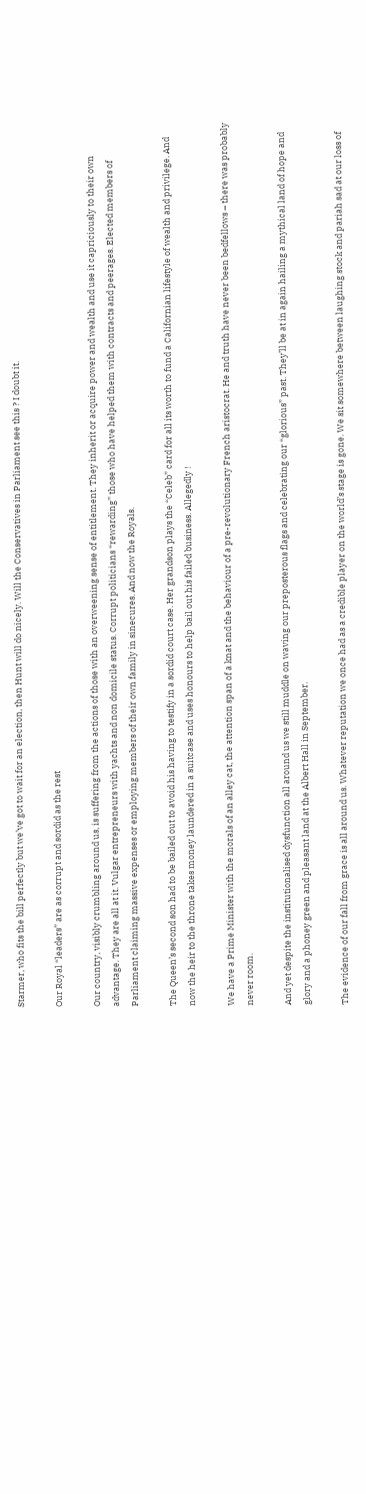Starmer, who fits the bill perfectly but we’ve got to wait for an election, then Hunt will do nicely. Will the Conservatives in Parliament see this ? I doubt it.

Our Royal “leaders” are as corrupt and sordid as the rest

Our country, visibly crumbling around us, is suffering from the actions of those with an overweening sense of entitlement. They inherit or acquire power and wealth and use it capriciously to their own advantage. They are all at it. Vulgar entrepreneurs with yachts and non domicile status. Corrupt politicians “rewarding” those who have helped them with contracts and peerages. Elected members of Parliament claiming massive expenses or employing members of their own family in sinecures. And now the Royals.

The Queen’s second son had to be bailed out to avoid his having to testify in a sordid court case. Her grandson plays the “Celeb” card for all its worth to fund a Californian lifestyle of wealth and privilege. And now the heir to the throne takes money laundered in a suitcase and uses honours to help bail out his failed business. Allegedly !

We have a Prime Minister with the morals of an alley cat, the attention span of a knat and the behaviour of a pre-revolutionary French aristocrat. He and truth have never been bedfellows – there was probably never room.

And yet despite the institutionalised dysfunction all around us we still muddle on waving our preposterous flags and celebrating our “glorious” past. They’ll be at in again hailing a mythical land of hope and glory and a phoney green and pleasant land at the Albert Hall in September.

The evidence of our fall from grace is all around us. Whatever reputation we once had as a credible player on the world’s stage is gone. We sit somewhere between laughing stock and pariah sad at our loss of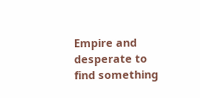Empire and desperate to find something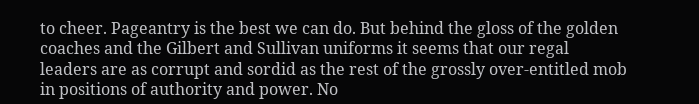to cheer. Pageantry is the best we can do. But behind the gloss of the golden coaches and the Gilbert and Sullivan uniforms it seems that our regal leaders are as corrupt and sordid as the rest of the grossly over-entitled mob in positions of authority and power. No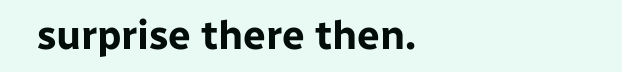surprise there then.